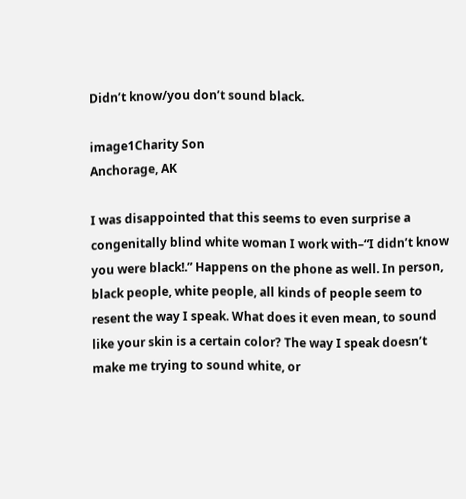Didn’t know/you don’t sound black.

image1Charity Son
Anchorage, AK

I was disappointed that this seems to even surprise a congenitally blind white woman I work with–“I didn’t know you were black!.” Happens on the phone as well. In person, black people, white people, all kinds of people seem to resent the way I speak. What does it even mean, to sound like your skin is a certain color? The way I speak doesn’t make me trying to sound white, or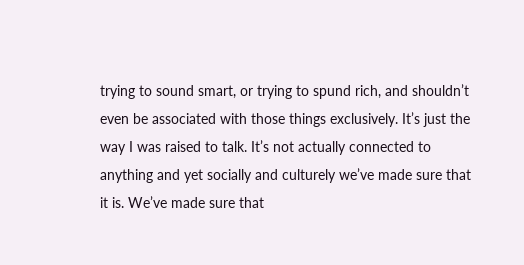trying to sound smart, or trying to spund rich, and shouldn’t even be associated with those things exclusively. It’s just the way I was raised to talk. It’s not actually connected to anything and yet socially and culturely we’ve made sure that it is. We’ve made sure that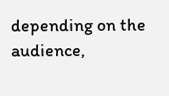depending on the audience,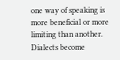one way of speaking is more beneficial or more limiting than another. Dialects become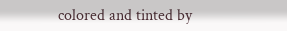colored and tinted by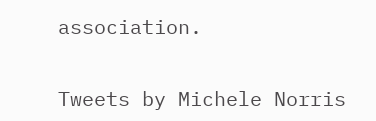association.


Tweets by Michele Norris